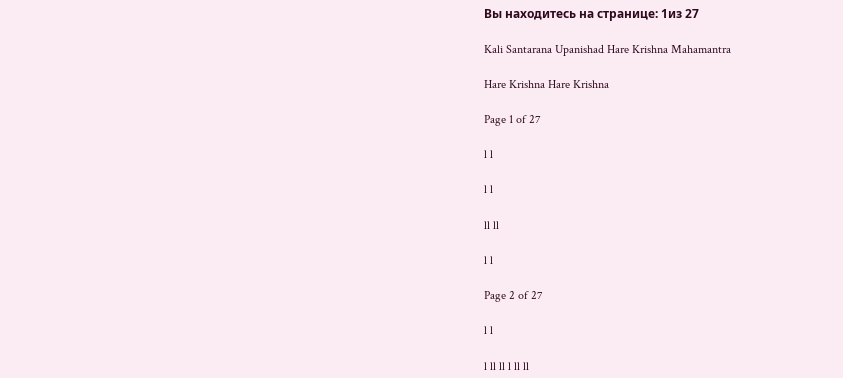Вы находитесь на странице: 1из 27

Kali Santarana Upanishad Hare Krishna Mahamantra

Hare Krishna Hare Krishna

Page 1 of 27

l l

l l

ll ll

l l

Page 2 of 27

l l

l ll ll l ll ll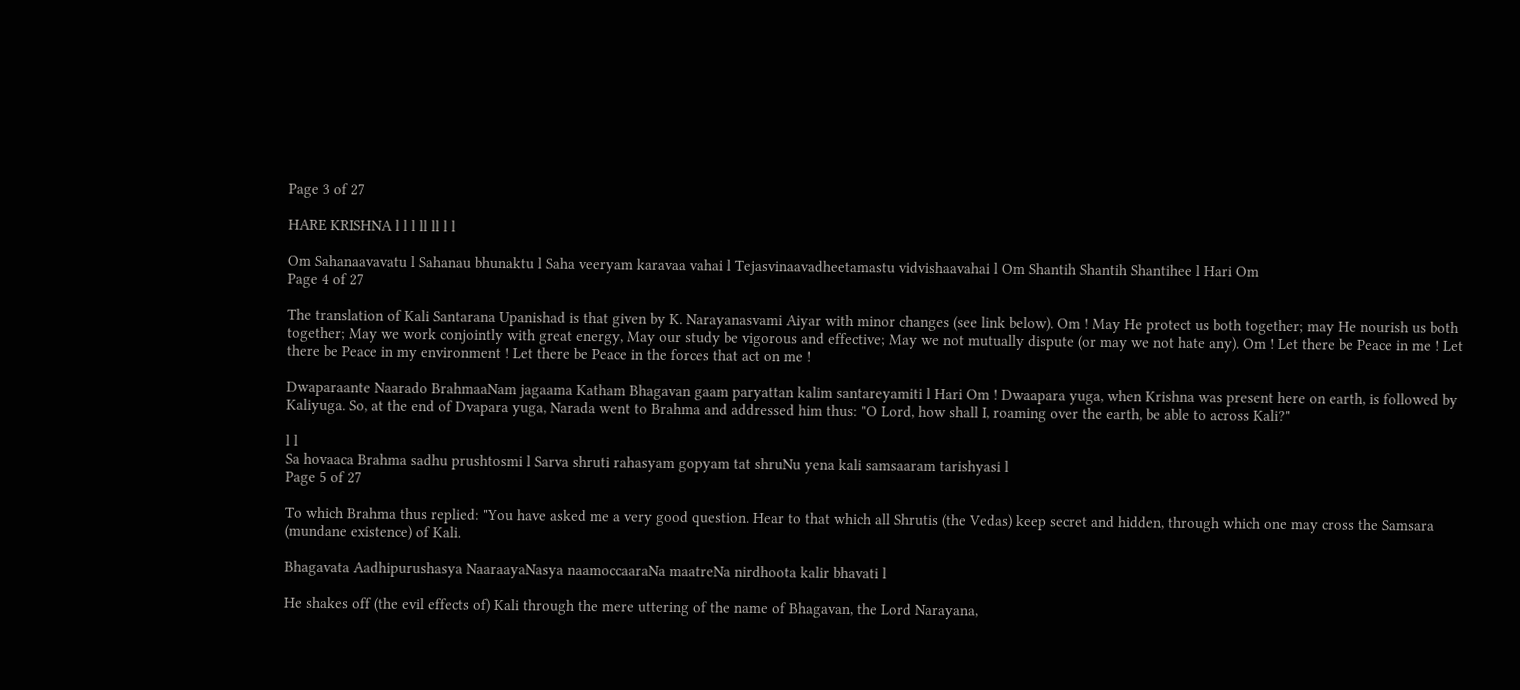Page 3 of 27

HARE KRISHNA l l l ll ll l l

Om Sahanaavavatu l Sahanau bhunaktu l Saha veeryam karavaa vahai l Tejasvinaavadheetamastu vidvishaavahai l Om Shantih Shantih Shantihee l Hari Om
Page 4 of 27

The translation of Kali Santarana Upanishad is that given by K. Narayanasvami Aiyar with minor changes (see link below). Om ! May He protect us both together; may He nourish us both together; May we work conjointly with great energy, May our study be vigorous and effective; May we not mutually dispute (or may we not hate any). Om ! Let there be Peace in me ! Let there be Peace in my environment ! Let there be Peace in the forces that act on me !

Dwaparaante Naarado BrahmaaNam jagaama Katham Bhagavan gaam paryattan kalim santareyamiti l Hari Om ! Dwaapara yuga, when Krishna was present here on earth, is followed by Kaliyuga. So, at the end of Dvapara yuga, Narada went to Brahma and addressed him thus: "O Lord, how shall I, roaming over the earth, be able to across Kali?"

l l
Sa hovaaca Brahma sadhu prushtosmi l Sarva shruti rahasyam gopyam tat shruNu yena kali samsaaram tarishyasi l
Page 5 of 27

To which Brahma thus replied: "You have asked me a very good question. Hear to that which all Shrutis (the Vedas) keep secret and hidden, through which one may cross the Samsara (mundane existence) of Kali.

Bhagavata Aadhipurushasya NaaraayaNasya naamoccaaraNa maatreNa nirdhoota kalir bhavati l

He shakes off (the evil effects of) Kali through the mere uttering of the name of Bhagavan, the Lord Narayana,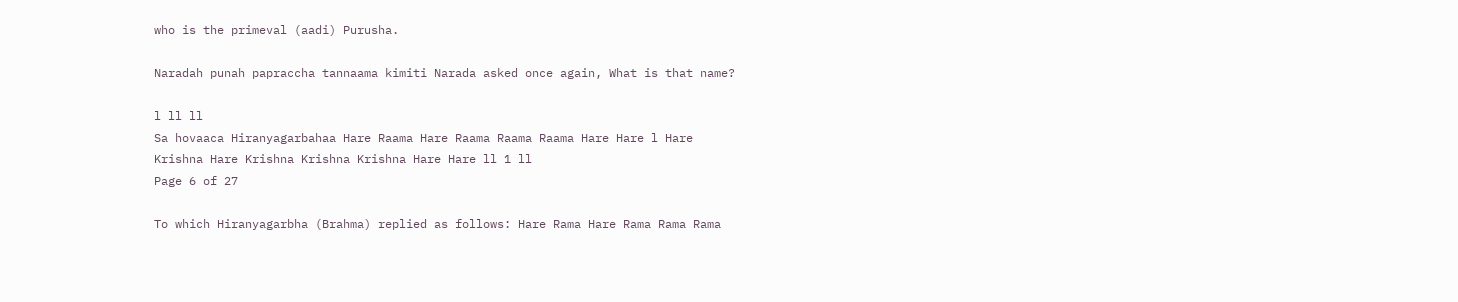who is the primeval (aadi) Purusha.

Naradah punah papraccha tannaama kimiti Narada asked once again, What is that name?

l ll ll
Sa hovaaca Hiranyagarbahaa Hare Raama Hare Raama Raama Raama Hare Hare l Hare Krishna Hare Krishna Krishna Krishna Hare Hare ll 1 ll
Page 6 of 27

To which Hiranyagarbha (Brahma) replied as follows: Hare Rama Hare Rama Rama Rama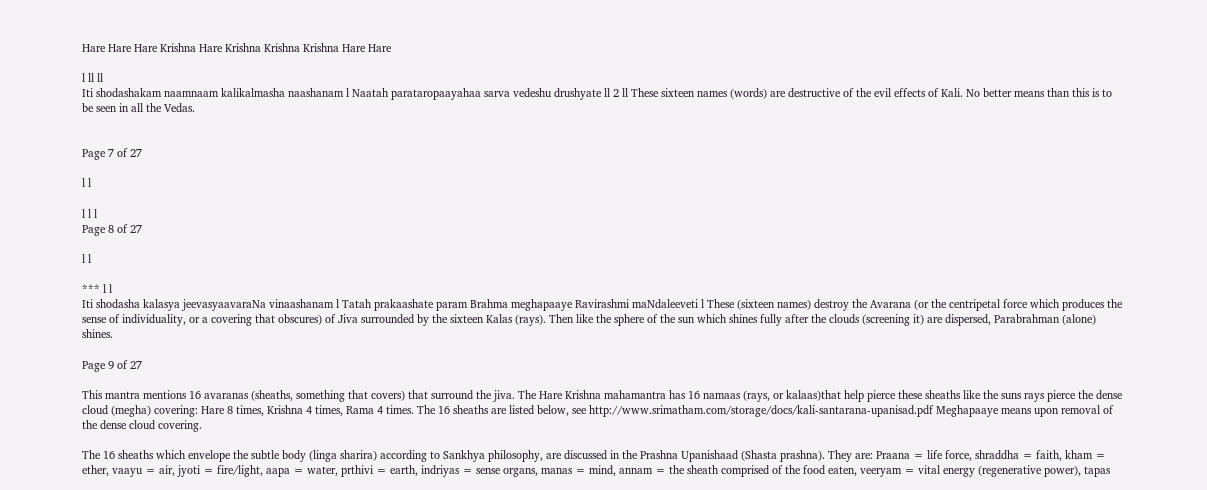Hare Hare Hare Krishna Hare Krishna Krishna Krishna Hare Hare

l ll ll
Iti shodashakam naamnaam kalikalmasha naashanam l Naatah parataropaayahaa sarva vedeshu drushyate ll 2 ll These sixteen names (words) are destructive of the evil effects of Kali. No better means than this is to be seen in all the Vedas.


Page 7 of 27

l l

l l l
Page 8 of 27

l l

*** l l
Iti shodasha kalasya jeevasyaavaraNa vinaashanam l Tatah prakaashate param Brahma meghapaaye Ravirashmi maNdaleeveti l These (sixteen names) destroy the Avarana (or the centripetal force which produces the sense of individuality, or a covering that obscures) of Jiva surrounded by the sixteen Kalas (rays). Then like the sphere of the sun which shines fully after the clouds (screening it) are dispersed, Parabrahman (alone) shines.

Page 9 of 27

This mantra mentions 16 avaranas (sheaths, something that covers) that surround the jiva. The Hare Krishna mahamantra has 16 namaas (rays, or kalaas)that help pierce these sheaths like the suns rays pierce the dense cloud (megha) covering: Hare 8 times, Krishna 4 times, Rama 4 times. The 16 sheaths are listed below, see http://www.srimatham.com/storage/docs/kali-santarana-upanisad.pdf Meghapaaye means upon removal of the dense cloud covering.

The 16 sheaths which envelope the subtle body (linga sharira) according to Sankhya philosophy, are discussed in the Prashna Upanishaad (Shasta prashna). They are: Praana = life force, shraddha = faith, kham = ether, vaayu = air, jyoti = fire/light, aapa = water, prthivi = earth, indriyas = sense organs, manas = mind, annam = the sheath comprised of the food eaten, veeryam = vital energy (regenerative power), tapas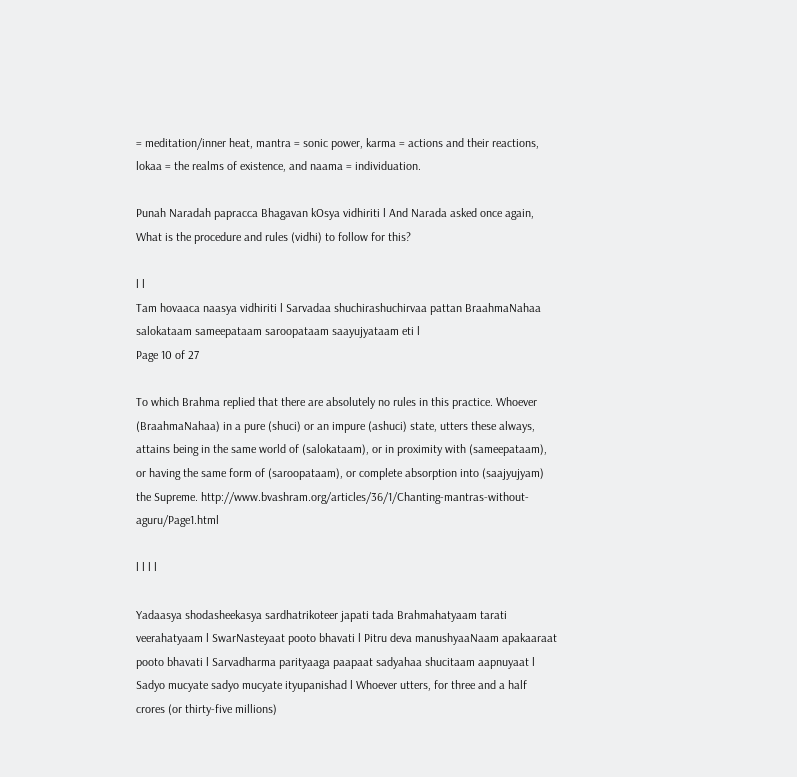= meditation/inner heat, mantra = sonic power, karma = actions and their reactions, lokaa = the realms of existence, and naama = individuation.

Punah Naradah papracca Bhagavan kOsya vidhiriti l And Narada asked once again, What is the procedure and rules (vidhi) to follow for this?

l l
Tam hovaaca naasya vidhiriti l Sarvadaa shuchirashuchirvaa pattan BraahmaNahaa salokataam sameepataam saroopataam saayujyataam eti l
Page 10 of 27

To which Brahma replied that there are absolutely no rules in this practice. Whoever (BraahmaNahaa) in a pure (shuci) or an impure (ashuci) state, utters these always, attains being in the same world of (salokataam), or in proximity with (sameepataam), or having the same form of (saroopataam), or complete absorption into (saajyujyam) the Supreme. http://www.bvashram.org/articles/36/1/Chanting-mantras-without-aguru/Page1.html

l l l l

Yadaasya shodasheekasya sardhatrikoteer japati tada Brahmahatyaam tarati veerahatyaam l SwarNasteyaat pooto bhavati l Pitru deva manushyaaNaam apakaaraat pooto bhavati l Sarvadharma parityaaga paapaat sadyahaa shucitaam aapnuyaat l Sadyo mucyate sadyo mucyate ityupanishad l Whoever utters, for three and a half crores (or thirty-five millions)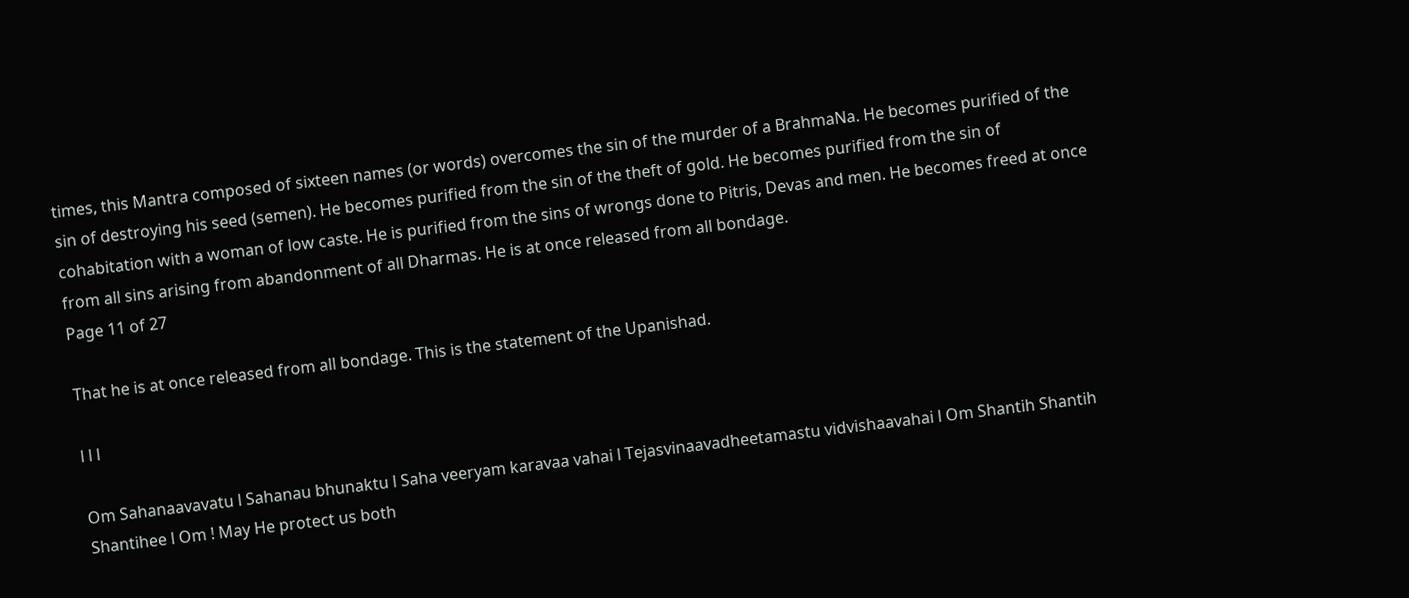times, this Mantra composed of sixteen names (or words) overcomes the sin of the murder of a BrahmaNa. He becomes purified of the sin of destroying his seed (semen). He becomes purified from the sin of the theft of gold. He becomes purified from the sin of cohabitation with a woman of low caste. He is purified from the sins of wrongs done to Pitris, Devas and men. He becomes freed at once from all sins arising from abandonment of all Dharmas. He is at once released from all bondage.
Page 11 of 27

That he is at once released from all bondage. This is the statement of the Upanishad.

l l l

Om Sahanaavavatu l Sahanau bhunaktu l Saha veeryam karavaa vahai l Tejasvinaavadheetamastu vidvishaavahai l Om Shantih Shantih Shantihee l Om ! May He protect us both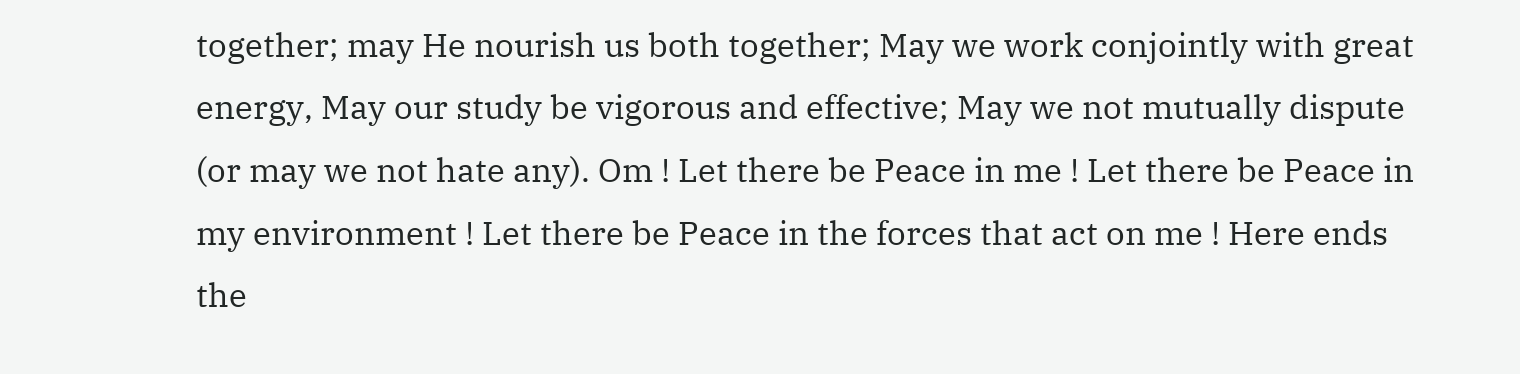together; may He nourish us both together; May we work conjointly with great energy, May our study be vigorous and effective; May we not mutually dispute (or may we not hate any). Om ! Let there be Peace in me ! Let there be Peace in my environment ! Let there be Peace in the forces that act on me ! Here ends the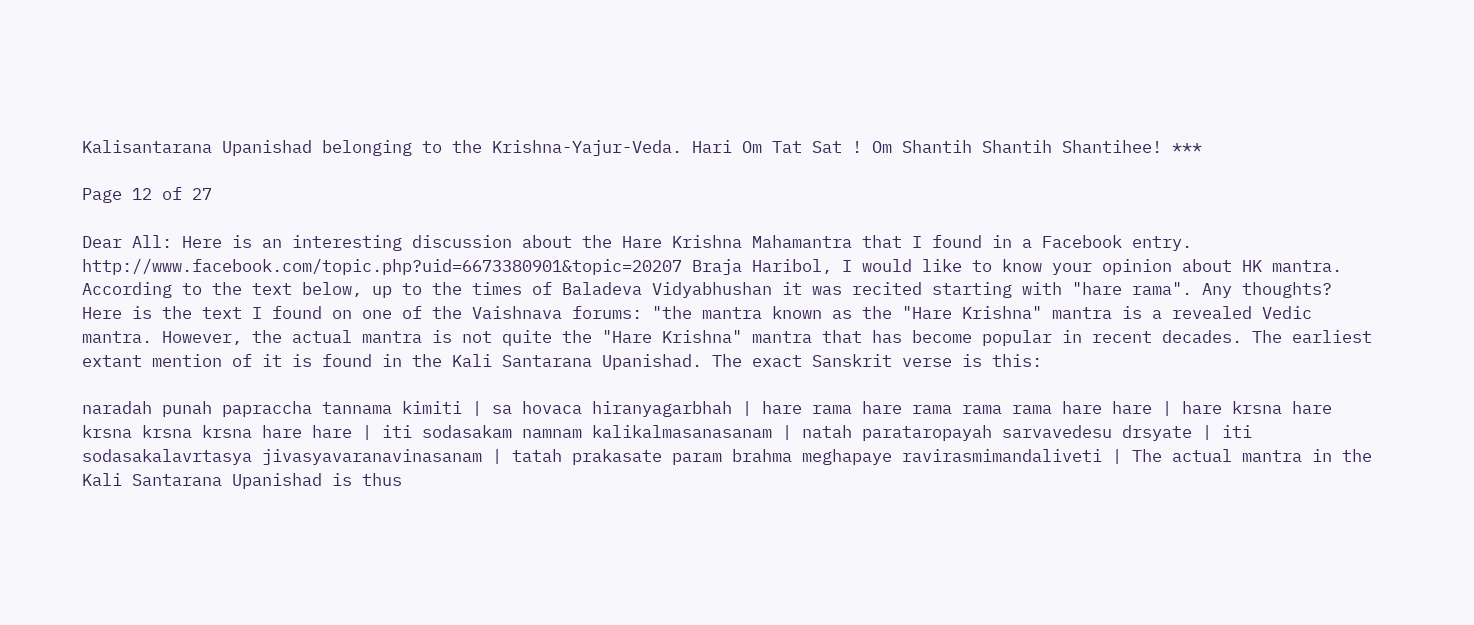Kalisantarana Upanishad belonging to the Krishna-Yajur-Veda. Hari Om Tat Sat ! Om Shantih Shantih Shantihee! ***

Page 12 of 27

Dear All: Here is an interesting discussion about the Hare Krishna Mahamantra that I found in a Facebook entry. http://www.facebook.com/topic.php?uid=6673380901&topic=20207 Braja Haribol, I would like to know your opinion about HK mantra. According to the text below, up to the times of Baladeva Vidyabhushan it was recited starting with "hare rama". Any thoughts? Here is the text I found on one of the Vaishnava forums: "the mantra known as the "Hare Krishna" mantra is a revealed Vedic mantra. However, the actual mantra is not quite the "Hare Krishna" mantra that has become popular in recent decades. The earliest extant mention of it is found in the Kali Santarana Upanishad. The exact Sanskrit verse is this:

naradah punah papraccha tannama kimiti | sa hovaca hiranyagarbhah | hare rama hare rama rama rama hare hare | hare krsna hare krsna krsna krsna hare hare | iti sodasakam namnam kalikalmasanasanam | natah parataropayah sarvavedesu drsyate | iti sodasakalavrtasya jivasyavaranavinasanam | tatah prakasate param brahma meghapaye ravirasmimandaliveti | The actual mantra in the Kali Santarana Upanishad is thus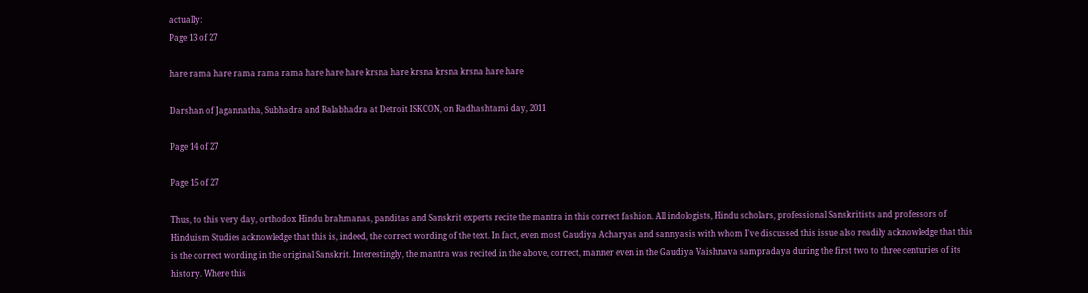actually:
Page 13 of 27

hare rama hare rama rama rama hare hare hare krsna hare krsna krsna krsna hare hare

Darshan of Jagannatha, Subhadra and Balabhadra at Detroit ISKCON, on Radhashtami day, 2011

Page 14 of 27

Page 15 of 27

Thus, to this very day, orthodox Hindu brahmanas, panditas and Sanskrit experts recite the mantra in this correct fashion. All indologists, Hindu scholars, professional Sanskritists and professors of Hinduism Studies acknowledge that this is, indeed, the correct wording of the text. In fact, even most Gaudiya Acharyas and sannyasis with whom I've discussed this issue also readily acknowledge that this is the correct wording in the original Sanskrit. Interestingly, the mantra was recited in the above, correct, manner even in the Gaudiya Vaishnava sampradaya during the first two to three centuries of its history. Where this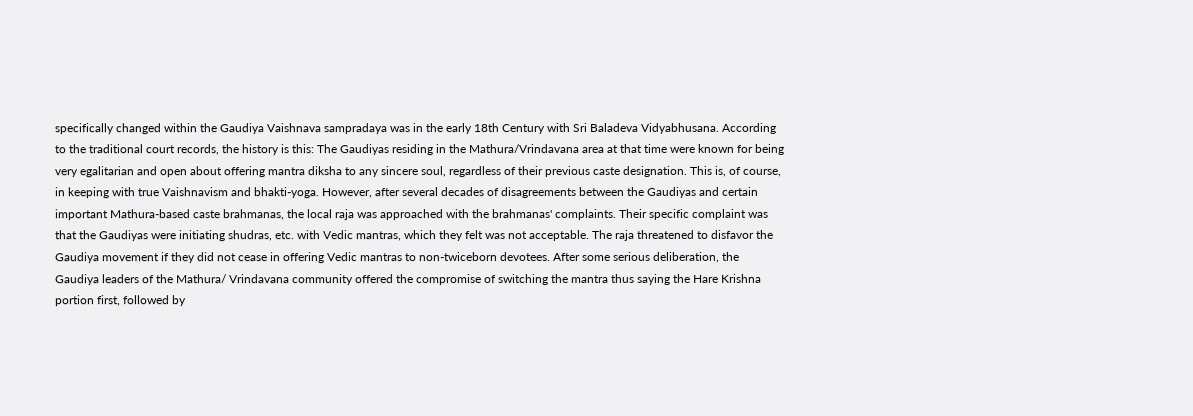specifically changed within the Gaudiya Vaishnava sampradaya was in the early 18th Century with Sri Baladeva Vidyabhusana. According to the traditional court records, the history is this: The Gaudiyas residing in the Mathura/Vrindavana area at that time were known for being very egalitarian and open about offering mantra diksha to any sincere soul, regardless of their previous caste designation. This is, of course, in keeping with true Vaishnavism and bhakti-yoga. However, after several decades of disagreements between the Gaudiyas and certain important Mathura-based caste brahmanas, the local raja was approached with the brahmanas' complaints. Their specific complaint was that the Gaudiyas were initiating shudras, etc. with Vedic mantras, which they felt was not acceptable. The raja threatened to disfavor the Gaudiya movement if they did not cease in offering Vedic mantras to non-twiceborn devotees. After some serious deliberation, the Gaudiya leaders of the Mathura/ Vrindavana community offered the compromise of switching the mantra thus saying the Hare Krishna portion first, followed by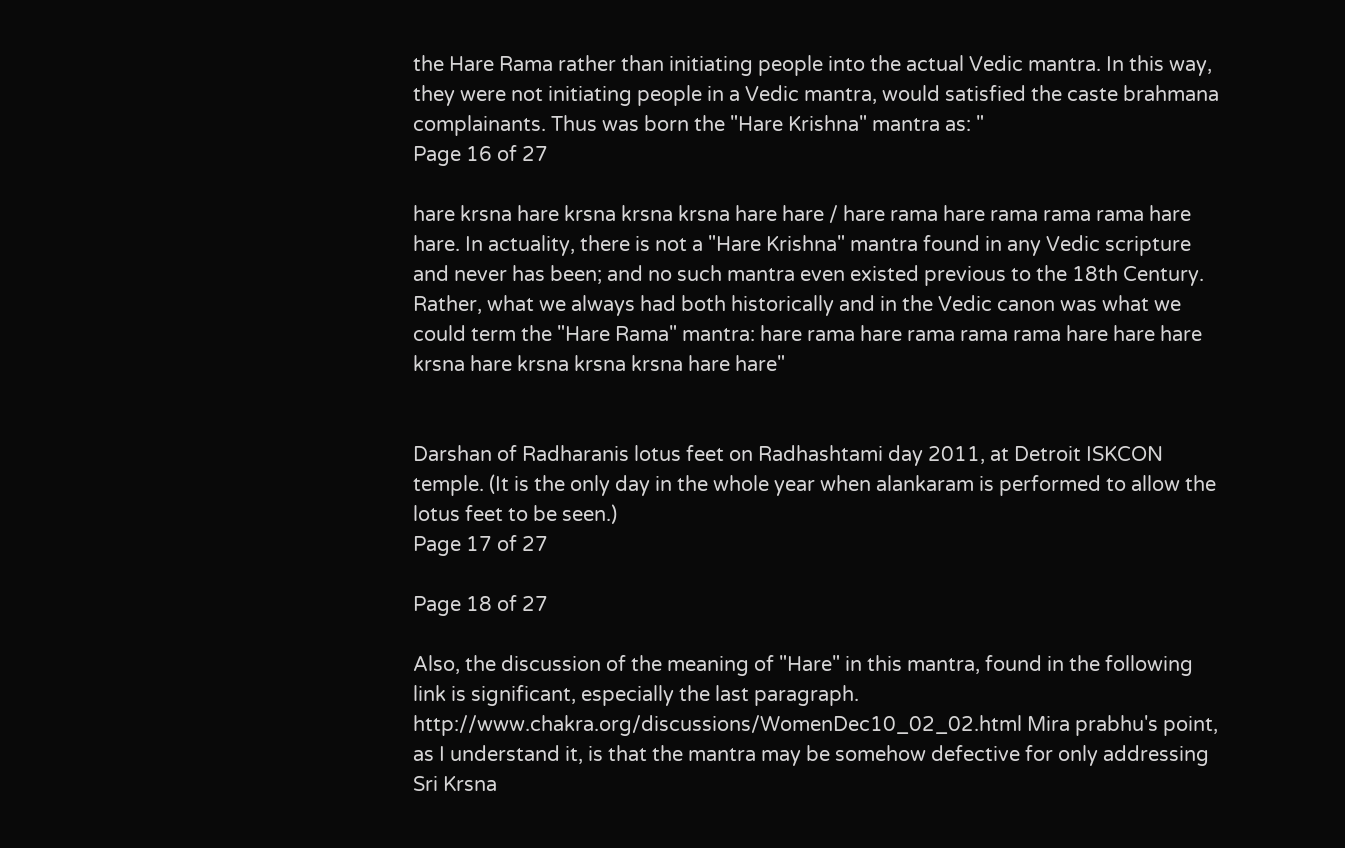the Hare Rama rather than initiating people into the actual Vedic mantra. In this way, they were not initiating people in a Vedic mantra, would satisfied the caste brahmana complainants. Thus was born the "Hare Krishna" mantra as: "
Page 16 of 27

hare krsna hare krsna krsna krsna hare hare / hare rama hare rama rama rama hare hare. In actuality, there is not a "Hare Krishna" mantra found in any Vedic scripture and never has been; and no such mantra even existed previous to the 18th Century. Rather, what we always had both historically and in the Vedic canon was what we could term the "Hare Rama" mantra: hare rama hare rama rama rama hare hare hare krsna hare krsna krsna krsna hare hare"


Darshan of Radharanis lotus feet on Radhashtami day 2011, at Detroit ISKCON temple. (It is the only day in the whole year when alankaram is performed to allow the lotus feet to be seen.)
Page 17 of 27

Page 18 of 27

Also, the discussion of the meaning of "Hare" in this mantra, found in the following link is significant, especially the last paragraph. http://www.chakra.org/discussions/WomenDec10_02_02.html Mira prabhu's point, as I understand it, is that the mantra may be somehow defective for only addressing Sri Krsna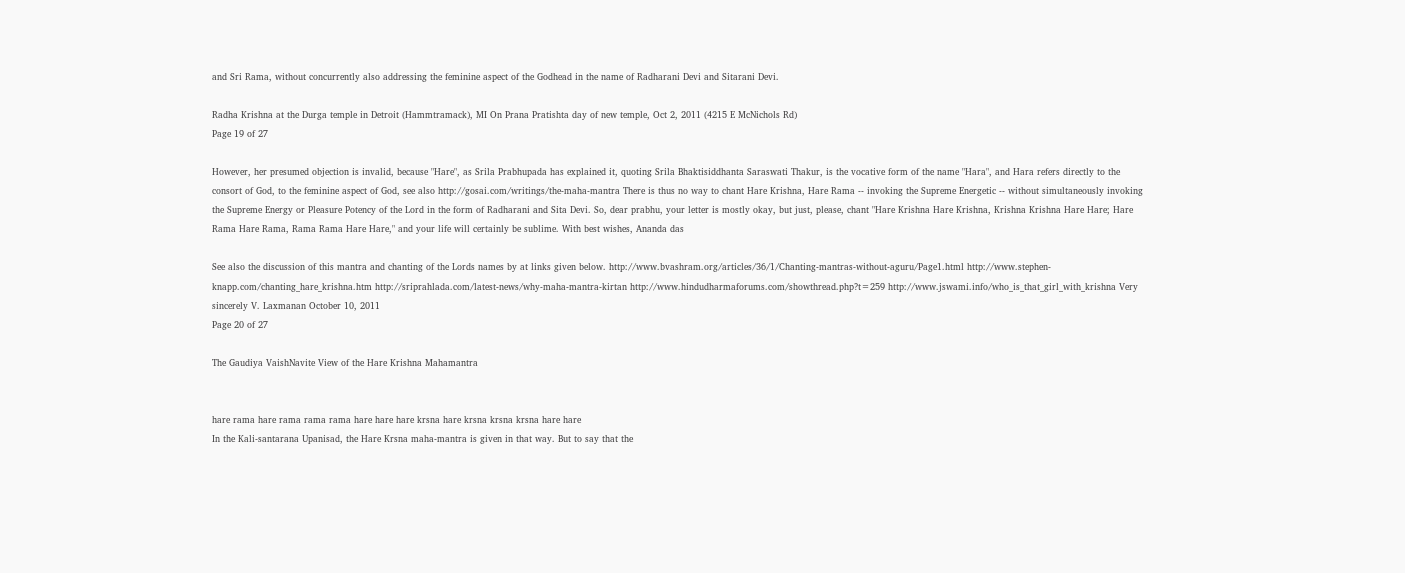and Sri Rama, without concurrently also addressing the feminine aspect of the Godhead in the name of Radharani Devi and Sitarani Devi.

Radha Krishna at the Durga temple in Detroit (Hammtramack), MI On Prana Pratishta day of new temple, Oct 2, 2011 (4215 E McNichols Rd)
Page 19 of 27

However, her presumed objection is invalid, because "Hare", as Srila Prabhupada has explained it, quoting Srila Bhaktisiddhanta Saraswati Thakur, is the vocative form of the name "Hara", and Hara refers directly to the consort of God, to the feminine aspect of God, see also http://gosai.com/writings/the-maha-mantra There is thus no way to chant Hare Krishna, Hare Rama -- invoking the Supreme Energetic -- without simultaneously invoking the Supreme Energy or Pleasure Potency of the Lord in the form of Radharani and Sita Devi. So, dear prabhu, your letter is mostly okay, but just, please, chant "Hare Krishna Hare Krishna, Krishna Krishna Hare Hare; Hare Rama Hare Rama, Rama Rama Hare Hare," and your life will certainly be sublime. With best wishes, Ananda das

See also the discussion of this mantra and chanting of the Lords names by at links given below. http://www.bvashram.org/articles/36/1/Chanting-mantras-without-aguru/Page1.html http://www.stephen-knapp.com/chanting_hare_krishna.htm http://sriprahlada.com/latest-news/why-maha-mantra-kirtan http://www.hindudharmaforums.com/showthread.php?t=259 http://www.jswami.info/who_is_that_girl_with_krishna Very sincerely V. Laxmanan October 10, 2011
Page 20 of 27

The Gaudiya VaishNavite View of the Hare Krishna Mahamantra


hare rama hare rama rama rama hare hare hare krsna hare krsna krsna krsna hare hare
In the Kali-santarana Upanisad, the Hare Krsna maha-mantra is given in that way. But to say that the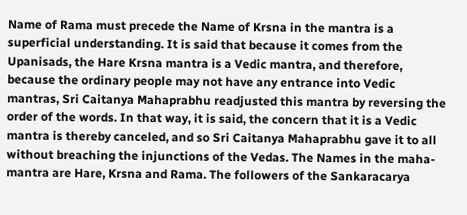Name of Rama must precede the Name of Krsna in the mantra is a superficial understanding. It is said that because it comes from the Upanisads, the Hare Krsna mantra is a Vedic mantra, and therefore, because the ordinary people may not have any entrance into Vedic mantras, Sri Caitanya Mahaprabhu readjusted this mantra by reversing the order of the words. In that way, it is said, the concern that it is a Vedic mantra is thereby canceled, and so Sri Caitanya Mahaprabhu gave it to all without breaching the injunctions of the Vedas. The Names in the maha-mantra are Hare, Krsna and Rama. The followers of the Sankaracarya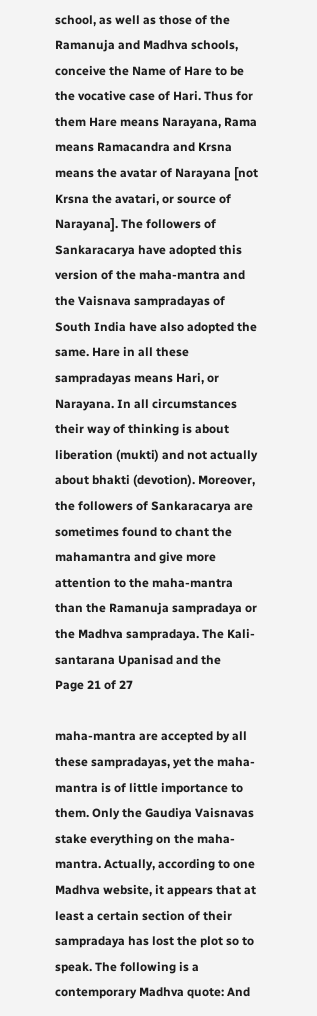school, as well as those of the Ramanuja and Madhva schools, conceive the Name of Hare to be the vocative case of Hari. Thus for them Hare means Narayana, Rama means Ramacandra and Krsna means the avatar of Narayana [not Krsna the avatari, or source of Narayana]. The followers of Sankaracarya have adopted this version of the maha-mantra and the Vaisnava sampradayas of South India have also adopted the same. Hare in all these sampradayas means Hari, or Narayana. In all circumstances their way of thinking is about liberation (mukti) and not actually about bhakti (devotion). Moreover, the followers of Sankaracarya are sometimes found to chant the mahamantra and give more attention to the maha-mantra than the Ramanuja sampradaya or the Madhva sampradaya. The Kali-santarana Upanisad and the
Page 21 of 27

maha-mantra are accepted by all these sampradayas, yet the maha-mantra is of little importance to them. Only the Gaudiya Vaisnavas stake everything on the maha-mantra. Actually, according to one Madhva website, it appears that at least a certain section of their sampradaya has lost the plot so to speak. The following is a contemporary Madhva quote: And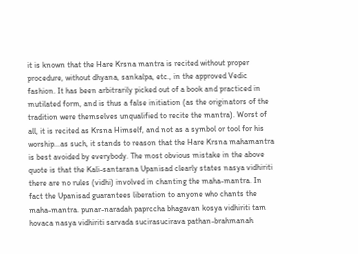it is known that the Hare Krsna mantra is recited without proper procedure, without dhyana, sankalpa, etc., in the approved Vedic fashion. It has been arbitrarily picked out of a book and practiced in mutilated form, and is thus a false initiation (as the originators of the tradition were themselves unqualified to recite the mantra). Worst of all, it is recited as Krsna Himself, and not as a symbol or tool for his worship...as such, it stands to reason that the Hare Krsna mahamantra is best avoided by everybody. The most obvious mistake in the above quote is that the Kali-santarana Upanisad clearly states nasya vidhiriti there are no rules (vidhi) involved in chanting the maha-mantra. In fact the Upanisad guarantees liberation to anyone who chants the maha-mantra. punar-naradah paprccha bhagavan kosya vidhiriti tam hovaca nasya vidhiriti sarvada sucirasucirava pathan-brahmanah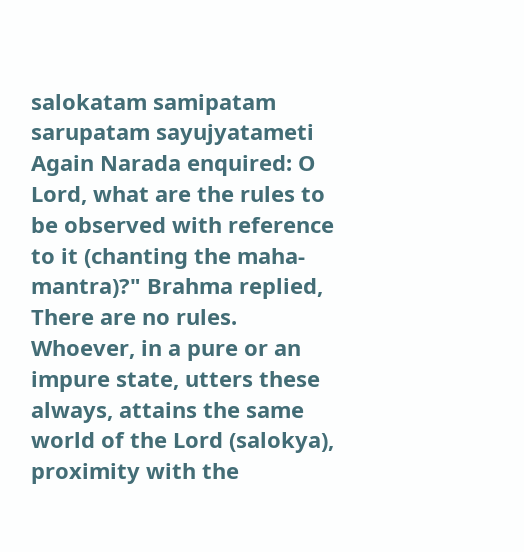salokatam samipatam sarupatam sayujyatameti Again Narada enquired: O Lord, what are the rules to be observed with reference to it (chanting the maha-mantra)?" Brahma replied, There are no rules. Whoever, in a pure or an impure state, utters these always, attains the same world of the Lord (salokya), proximity with the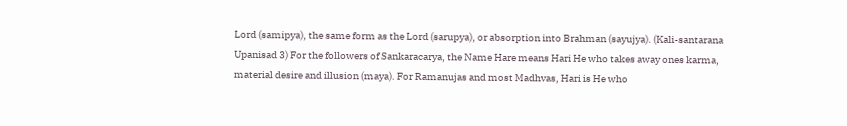Lord (samipya), the same form as the Lord (sarupya), or absorption into Brahman (sayujya). (Kali-santarana Upanisad 3) For the followers of Sankaracarya, the Name Hare means Hari He who takes away ones karma, material desire and illusion (maya). For Ramanujas and most Madhvas, Hari is He who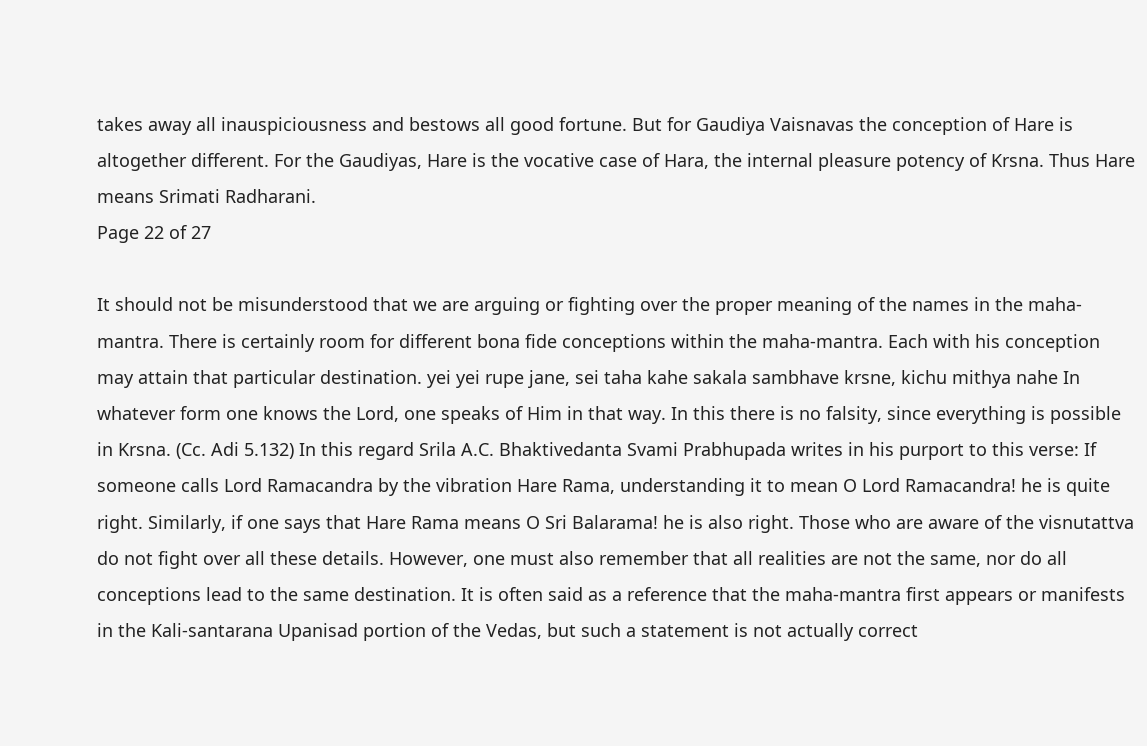takes away all inauspiciousness and bestows all good fortune. But for Gaudiya Vaisnavas the conception of Hare is altogether different. For the Gaudiyas, Hare is the vocative case of Hara, the internal pleasure potency of Krsna. Thus Hare means Srimati Radharani.
Page 22 of 27

It should not be misunderstood that we are arguing or fighting over the proper meaning of the names in the maha-mantra. There is certainly room for different bona fide conceptions within the maha-mantra. Each with his conception may attain that particular destination. yei yei rupe jane, sei taha kahe sakala sambhave krsne, kichu mithya nahe In whatever form one knows the Lord, one speaks of Him in that way. In this there is no falsity, since everything is possible in Krsna. (Cc. Adi 5.132) In this regard Srila A.C. Bhaktivedanta Svami Prabhupada writes in his purport to this verse: If someone calls Lord Ramacandra by the vibration Hare Rama, understanding it to mean O Lord Ramacandra! he is quite right. Similarly, if one says that Hare Rama means O Sri Balarama! he is also right. Those who are aware of the visnutattva do not fight over all these details. However, one must also remember that all realities are not the same, nor do all conceptions lead to the same destination. It is often said as a reference that the maha-mantra first appears or manifests in the Kali-santarana Upanisad portion of the Vedas, but such a statement is not actually correct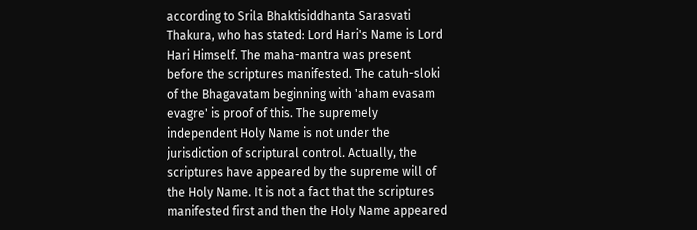according to Srila Bhaktisiddhanta Sarasvati Thakura, who has stated: Lord Hari's Name is Lord Hari Himself. The maha-mantra was present before the scriptures manifested. The catuh-sloki of the Bhagavatam beginning with 'aham evasam evagre' is proof of this. The supremely independent Holy Name is not under the jurisdiction of scriptural control. Actually, the scriptures have appeared by the supreme will of the Holy Name. It is not a fact that the scriptures manifested first and then the Holy Name appeared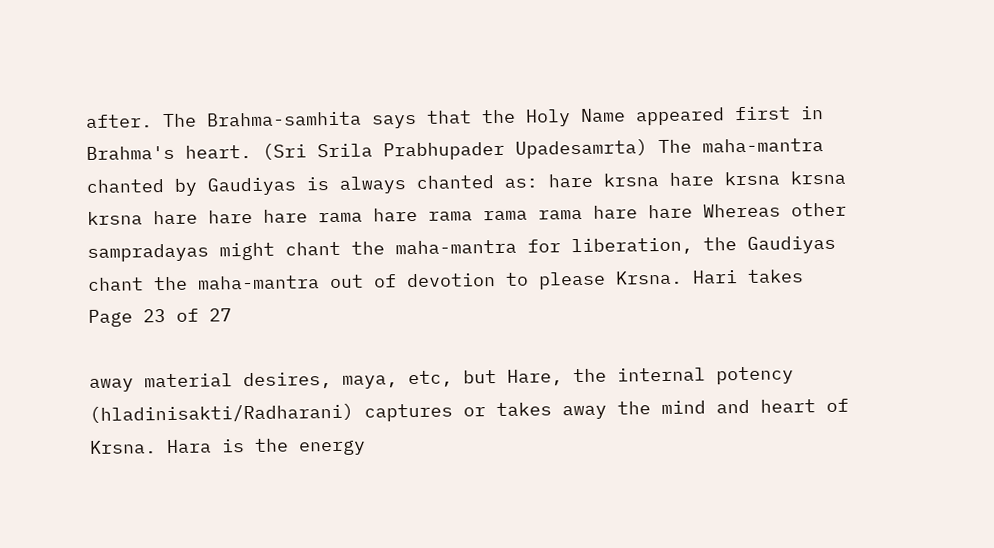after. The Brahma-samhita says that the Holy Name appeared first in Brahma's heart. (Sri Srila Prabhupader Upadesamrta) The maha-mantra chanted by Gaudiyas is always chanted as: hare krsna hare krsna krsna krsna hare hare hare rama hare rama rama rama hare hare Whereas other sampradayas might chant the maha-mantra for liberation, the Gaudiyas chant the maha-mantra out of devotion to please Krsna. Hari takes
Page 23 of 27

away material desires, maya, etc, but Hare, the internal potency (hladinisakti/Radharani) captures or takes away the mind and heart of Krsna. Hara is the energy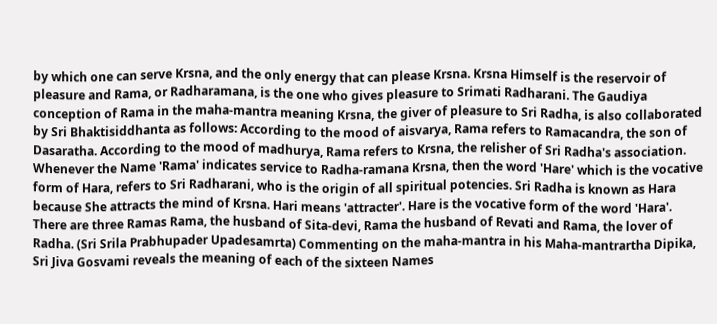by which one can serve Krsna, and the only energy that can please Krsna. Krsna Himself is the reservoir of pleasure and Rama, or Radharamana, is the one who gives pleasure to Srimati Radharani. The Gaudiya conception of Rama in the maha-mantra meaning Krsna, the giver of pleasure to Sri Radha, is also collaborated by Sri Bhaktisiddhanta as follows: According to the mood of aisvarya, Rama refers to Ramacandra, the son of Dasaratha. According to the mood of madhurya, Rama refers to Krsna, the relisher of Sri Radha's association. Whenever the Name 'Rama' indicates service to Radha-ramana Krsna, then the word 'Hare' which is the vocative form of Hara, refers to Sri Radharani, who is the origin of all spiritual potencies. Sri Radha is known as Hara because She attracts the mind of Krsna. Hari means 'attracter'. Hare is the vocative form of the word 'Hara'. There are three Ramas Rama, the husband of Sita-devi, Rama the husband of Revati and Rama, the lover of Radha. (Sri Srila Prabhupader Upadesamrta) Commenting on the maha-mantra in his Maha-mantrartha Dipika, Sri Jiva Gosvami reveals the meaning of each of the sixteen Names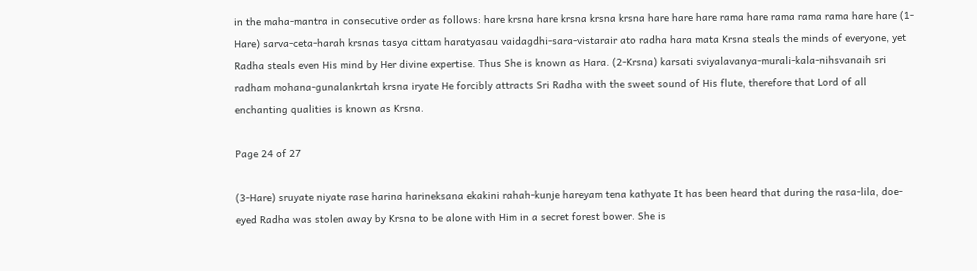in the maha-mantra in consecutive order as follows: hare krsna hare krsna krsna krsna hare hare hare rama hare rama rama rama hare hare (1-Hare) sarva-ceta-harah krsnas tasya cittam haratyasau vaidagdhi-sara-vistarair ato radha hara mata Krsna steals the minds of everyone, yet Radha steals even His mind by Her divine expertise. Thus She is known as Hara. (2-Krsna) karsati sviyalavanya-murali-kala-nihsvanaih sri radham mohana-gunalankrtah krsna iryate He forcibly attracts Sri Radha with the sweet sound of His flute, therefore that Lord of all enchanting qualities is known as Krsna.

Page 24 of 27

(3-Hare) sruyate niyate rase harina harineksana ekakini rahah-kunje hareyam tena kathyate It has been heard that during the rasa-lila, doe-eyed Radha was stolen away by Krsna to be alone with Him in a secret forest bower. She is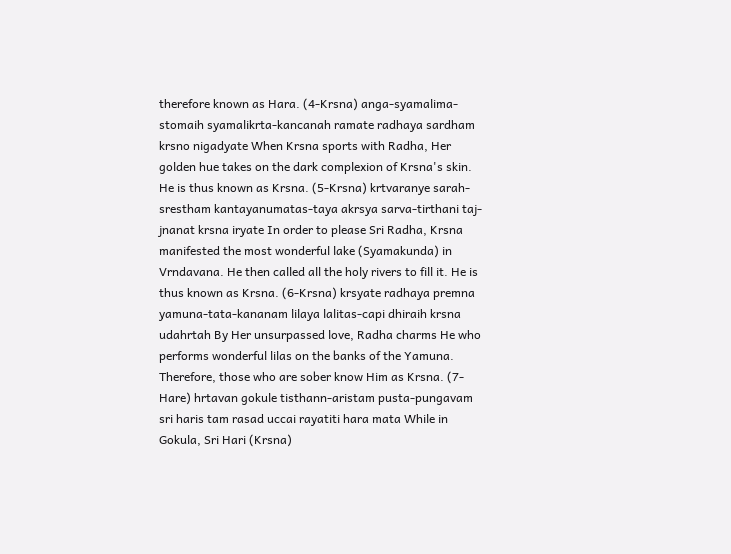therefore known as Hara. (4-Krsna) anga-syamalima-stomaih syamalikrta-kancanah ramate radhaya sardham krsno nigadyate When Krsna sports with Radha, Her golden hue takes on the dark complexion of Krsna's skin. He is thus known as Krsna. (5-Krsna) krtvaranye sarah-srestham kantayanumatas-taya akrsya sarva-tirthani taj-jnanat krsna iryate In order to please Sri Radha, Krsna manifested the most wonderful lake (Syamakunda) in Vrndavana. He then called all the holy rivers to fill it. He is thus known as Krsna. (6-Krsna) krsyate radhaya premna yamuna-tata-kananam lilaya lalitas-capi dhiraih krsna udahrtah By Her unsurpassed love, Radha charms He who performs wonderful lilas on the banks of the Yamuna. Therefore, those who are sober know Him as Krsna. (7-Hare) hrtavan gokule tisthann-aristam pusta-pungavam sri haris tam rasad uccai rayatiti hara mata While in Gokula, Sri Hari (Krsna)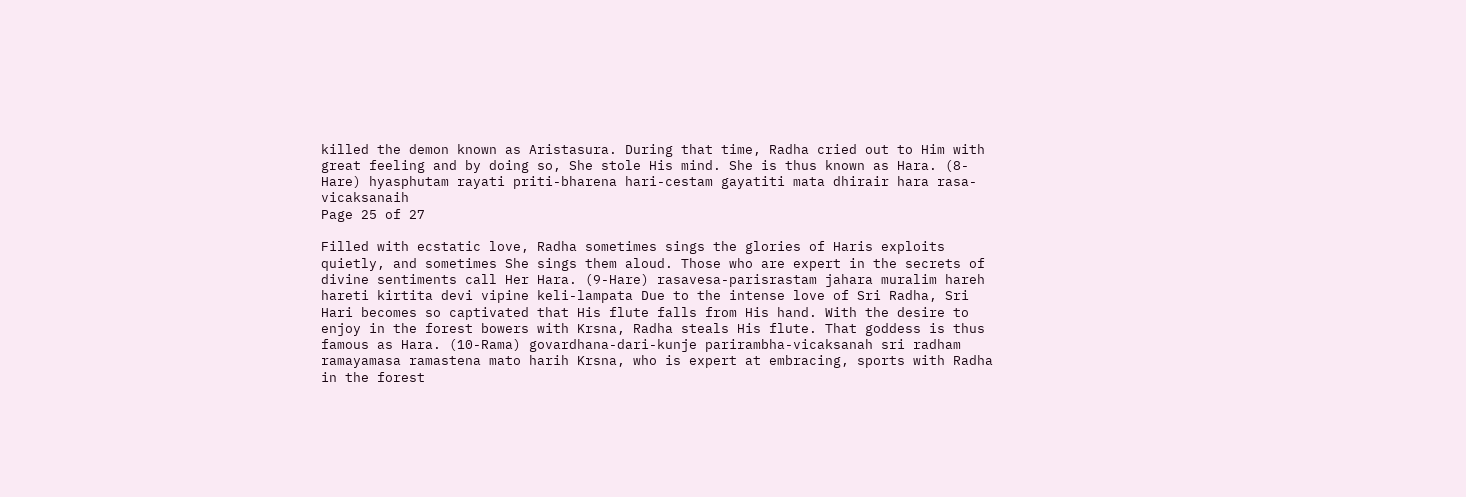killed the demon known as Aristasura. During that time, Radha cried out to Him with great feeling and by doing so, She stole His mind. She is thus known as Hara. (8-Hare) hyasphutam rayati priti-bharena hari-cestam gayatiti mata dhirair hara rasa-vicaksanaih
Page 25 of 27

Filled with ecstatic love, Radha sometimes sings the glories of Haris exploits quietly, and sometimes She sings them aloud. Those who are expert in the secrets of divine sentiments call Her Hara. (9-Hare) rasavesa-parisrastam jahara muralim hareh hareti kirtita devi vipine keli-lampata Due to the intense love of Sri Radha, Sri Hari becomes so captivated that His flute falls from His hand. With the desire to enjoy in the forest bowers with Krsna, Radha steals His flute. That goddess is thus famous as Hara. (10-Rama) govardhana-dari-kunje parirambha-vicaksanah sri radham ramayamasa ramastena mato harih Krsna, who is expert at embracing, sports with Radha in the forest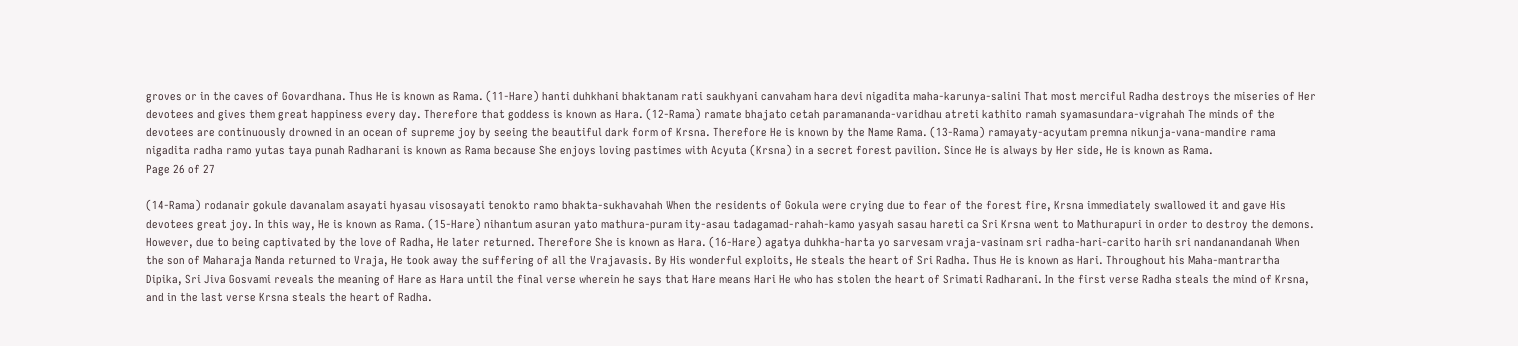groves or in the caves of Govardhana. Thus He is known as Rama. (11-Hare) hanti duhkhani bhaktanam rati saukhyani canvaham hara devi nigadita maha-karunya-salini That most merciful Radha destroys the miseries of Her devotees and gives them great happiness every day. Therefore that goddess is known as Hara. (12-Rama) ramate bhajato cetah paramananda-varidhau atreti kathito ramah syamasundara-vigrahah The minds of the devotees are continuously drowned in an ocean of supreme joy by seeing the beautiful dark form of Krsna. Therefore He is known by the Name Rama. (13-Rama) ramayaty-acyutam premna nikunja-vana-mandire rama nigadita radha ramo yutas taya punah Radharani is known as Rama because She enjoys loving pastimes with Acyuta (Krsna) in a secret forest pavilion. Since He is always by Her side, He is known as Rama.
Page 26 of 27

(14-Rama) rodanair gokule davanalam asayati hyasau visosayati tenokto ramo bhakta-sukhavahah When the residents of Gokula were crying due to fear of the forest fire, Krsna immediately swallowed it and gave His devotees great joy. In this way, He is known as Rama. (15-Hare) nihantum asuran yato mathura-puram ity-asau tadagamad-rahah-kamo yasyah sasau hareti ca Sri Krsna went to Mathurapuri in order to destroy the demons. However, due to being captivated by the love of Radha, He later returned. Therefore She is known as Hara. (16-Hare) agatya duhkha-harta yo sarvesam vraja-vasinam sri radha-hari-carito harih sri nandanandanah When the son of Maharaja Nanda returned to Vraja, He took away the suffering of all the Vrajavasis. By His wonderful exploits, He steals the heart of Sri Radha. Thus He is known as Hari. Throughout his Maha-mantrartha Dipika, Sri Jiva Gosvami reveals the meaning of Hare as Hara until the final verse wherein he says that Hare means Hari He who has stolen the heart of Srimati Radharani. In the first verse Radha steals the mind of Krsna, and in the last verse Krsna steals the heart of Radha.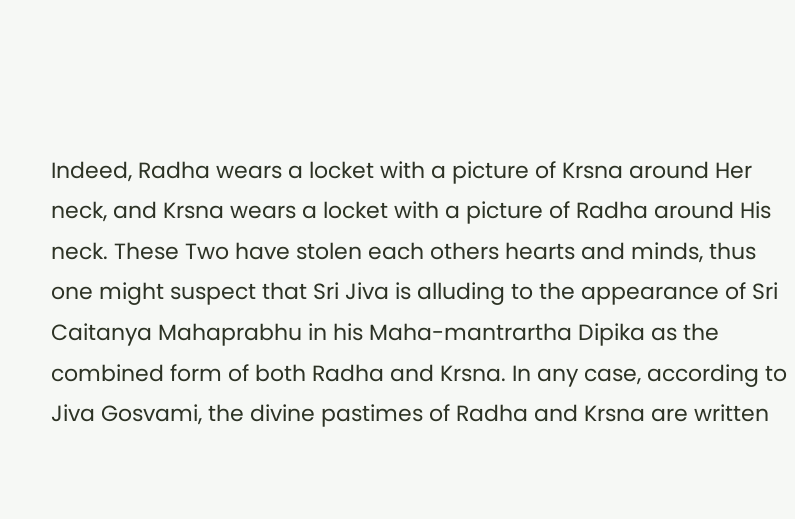Indeed, Radha wears a locket with a picture of Krsna around Her neck, and Krsna wears a locket with a picture of Radha around His neck. These Two have stolen each others hearts and minds, thus one might suspect that Sri Jiva is alluding to the appearance of Sri Caitanya Mahaprabhu in his Maha-mantrartha Dipika as the combined form of both Radha and Krsna. In any case, according to Jiva Gosvami, the divine pastimes of Radha and Krsna are written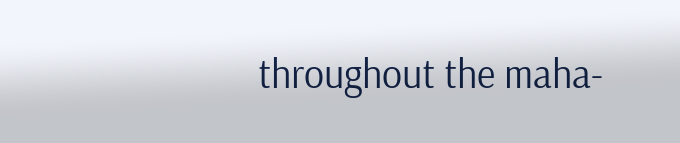throughout the maha-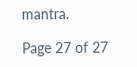mantra.

Page 27 of 27